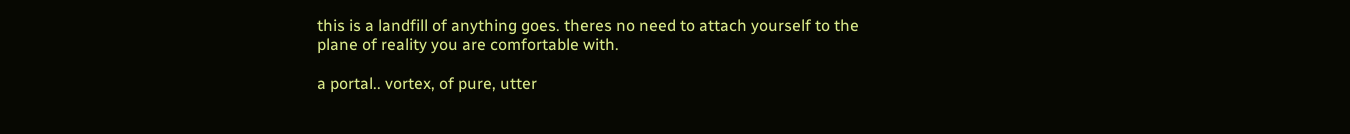this is a landfill of anything goes. theres no need to attach yourself to the plane of reality you are comfortable with.

a portal.. vortex, of pure, utter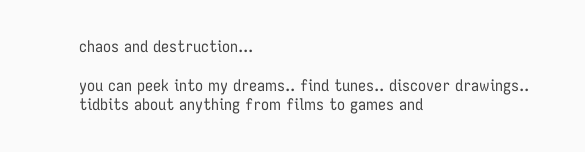chaos and destruction...

you can peek into my dreams.. find tunes.. discover drawings.. tidbits about anything from films to games and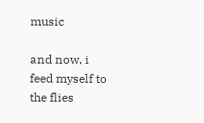music

and now, i feed myself to the flies